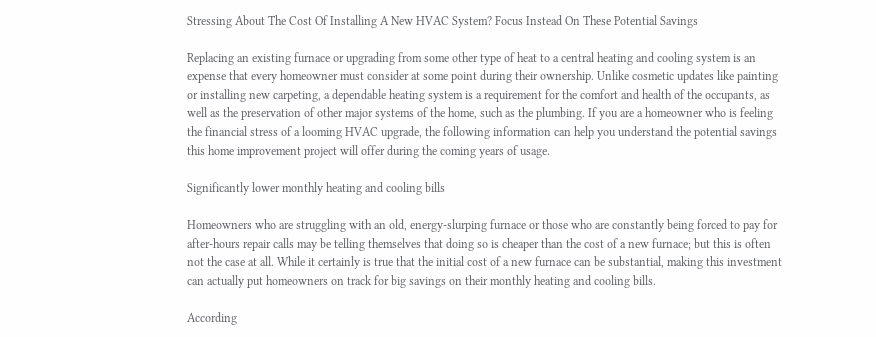Stressing About The Cost Of Installing A New HVAC System? Focus Instead On These Potential Savings

Replacing an existing furnace or upgrading from some other type of heat to a central heating and cooling system is an expense that every homeowner must consider at some point during their ownership. Unlike cosmetic updates like painting or installing new carpeting, a dependable heating system is a requirement for the comfort and health of the occupants, as well as the preservation of other major systems of the home, such as the plumbing. If you are a homeowner who is feeling the financial stress of a looming HVAC upgrade, the following information can help you understand the potential savings this home improvement project will offer during the coming years of usage.

Significantly lower monthly heating and cooling bills

Homeowners who are struggling with an old, energy-slurping furnace or those who are constantly being forced to pay for after-hours repair calls may be telling themselves that doing so is cheaper than the cost of a new furnace; but this is often not the case at all. While it certainly is true that the initial cost of a new furnace can be substantial, making this investment can actually put homeowners on track for big savings on their monthly heating and cooling bills.

According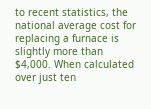to recent statistics, the national average cost for replacing a furnace is slightly more than $4,000. When calculated over just ten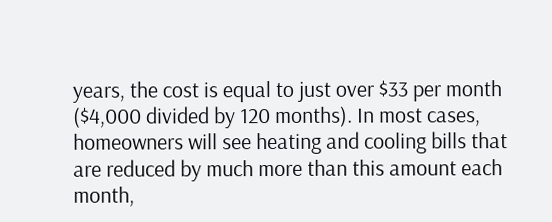years, the cost is equal to just over $33 per month ($4,000 divided by 120 months). In most cases, homeowners will see heating and cooling bills that are reduced by much more than this amount each month,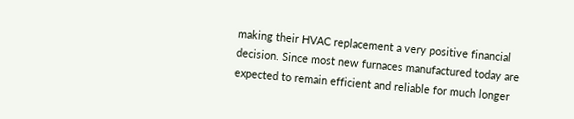making their HVAC replacement a very positive financial decision. Since most new furnaces manufactured today are expected to remain efficient and reliable for much longer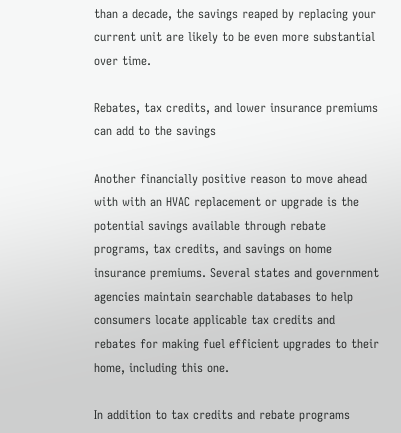than a decade, the savings reaped by replacing your current unit are likely to be even more substantial over time.

Rebates, tax credits, and lower insurance premiums can add to the savings

Another financially positive reason to move ahead with with an HVAC replacement or upgrade is the potential savings available through rebate programs, tax credits, and savings on home insurance premiums. Several states and government agencies maintain searchable databases to help consumers locate applicable tax credits and rebates for making fuel efficient upgrades to their home, including this one.

In addition to tax credits and rebate programs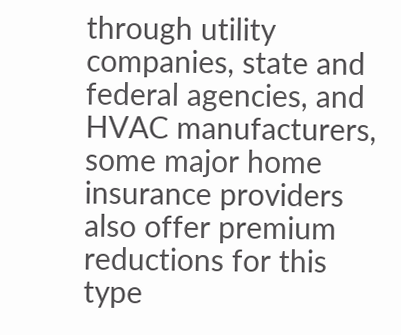through utility companies, state and federal agencies, and HVAC manufacturers, some major home insurance providers also offer premium reductions for this type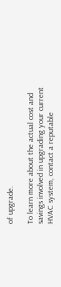of upgrade.

To learn more about the actual cost and savings involved in upgrading your current HVAC system, contact a reputable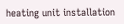heating unit installation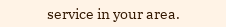service in your area.